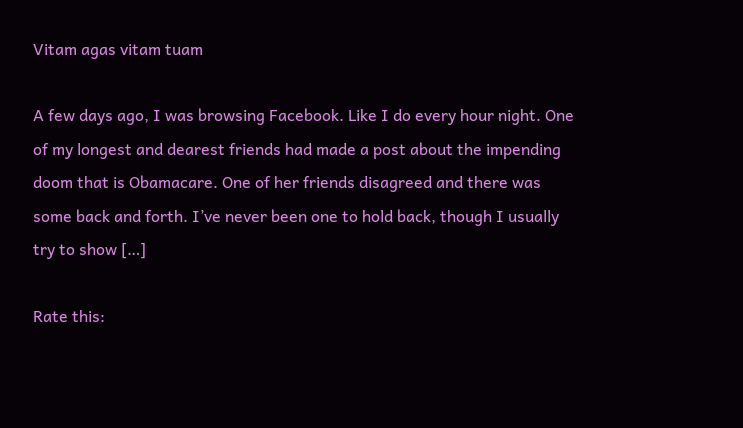Vitam agas vitam tuam

A few days ago, I was browsing Facebook. Like I do every hour night. One of my longest and dearest friends had made a post about the impending doom that is Obamacare. One of her friends disagreed and there was some back and forth. I’ve never been one to hold back, though I usually try to show […]

Rate this: